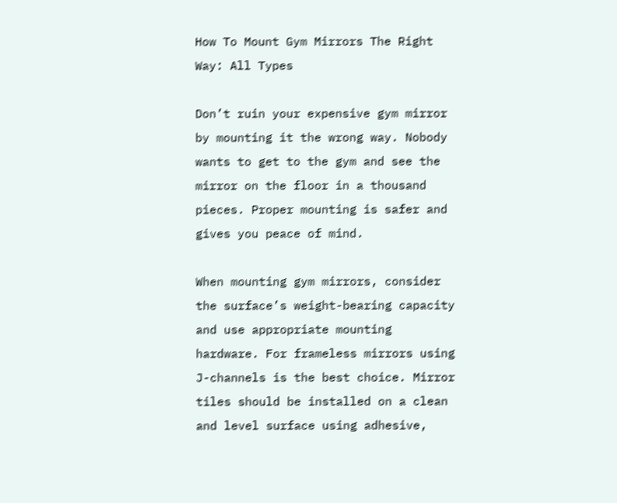How To Mount Gym Mirrors The Right Way: All Types

Don’t ruin your expensive gym mirror by mounting it the wrong way. Nobody wants to get to the gym and see the mirror on the floor in a thousand pieces. Proper mounting is safer and gives you peace of mind.

When mounting gym mirrors, consider the surface’s weight-bearing capacity and use appropriate mounting hardware. For frameless mirrors using J-channels is the best choice. Mirror tiles should be installed on a clean and level surface using adhesive,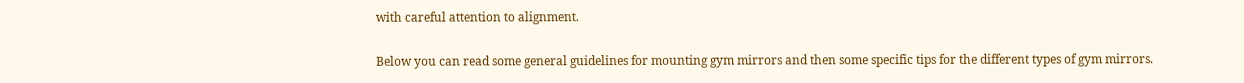with careful attention to alignment.

Below you can read some general guidelines for mounting gym mirrors and then some specific tips for the different types of gym mirrors.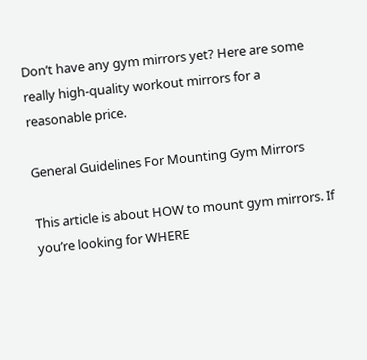Don’t have any gym mirrors yet? Here are some really high-quality workout mirrors for a reasonable price.

General Guidelines For Mounting Gym Mirrors

This article is about HOW to mount gym mirrors. If you’re looking for WHERE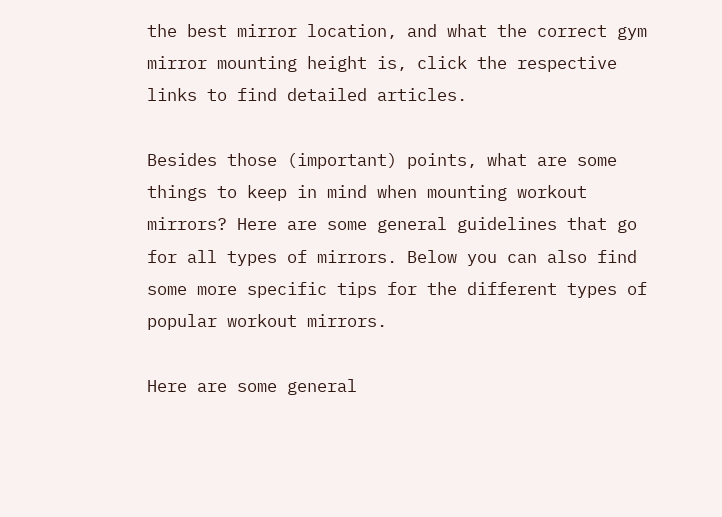the best mirror location, and what the correct gym mirror mounting height is, click the respective links to find detailed articles.

Besides those (important) points, what are some things to keep in mind when mounting workout mirrors? Here are some general guidelines that go for all types of mirrors. Below you can also find some more specific tips for the different types of popular workout mirrors.

Here are some general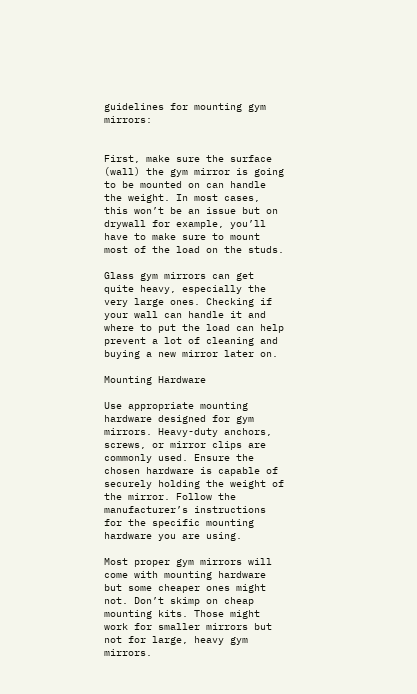guidelines for mounting gym mirrors:


First, make sure the surface (wall) the gym mirror is going to be mounted on can handle the weight. In most cases, this won’t be an issue but on drywall for example, you’ll have to make sure to mount most of the load on the studs.

Glass gym mirrors can get quite heavy, especially the very large ones. Checking if your wall can handle it and where to put the load can help prevent a lot of cleaning and buying a new mirror later on.

Mounting Hardware

Use appropriate mounting hardware designed for gym mirrors. Heavy-duty anchors, screws, or mirror clips are commonly used. Ensure the chosen hardware is capable of securely holding the weight of the mirror. Follow the manufacturer’s instructions for the specific mounting hardware you are using.

Most proper gym mirrors will come with mounting hardware but some cheaper ones might not. Don’t skimp on cheap mounting kits. Those might work for smaller mirrors but not for large, heavy gym mirrors.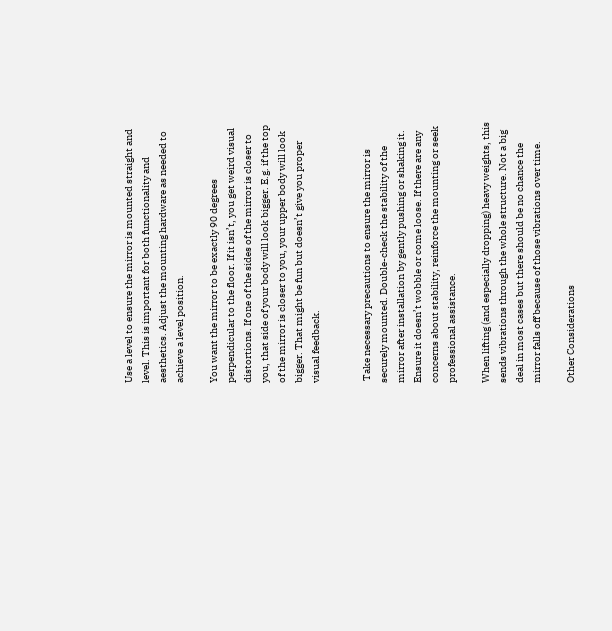Use a level to ensure the mirror is mounted straight and level. This is important for both functionality and aesthetics. Adjust the mounting hardware as needed to achieve a level position.

You want the mirror to be exactly 90 degrees perpendicular to the floor. If it isn’t, you get weird visual distortions. If one of the sides of the mirror is closer to you, that side of your body will look bigger. E.g. if the top of the mirror is closer to you, your upper body will look bigger. That might be fun but doesn’t give you proper visual feedback.


 Take necessary precautions to ensure the mirror is securely mounted. Double-check the stability of the mirror after installation by gently pushing or shaking it. Ensure it doesn’t wobble or come loose. If there are any concerns about stability, reinforce the mounting or seek professional assistance.

When lifting (and especially dropping) heavy weights, this sends vibrations through the whole structure. Not a big deal in most cases but there should be no chance the mirror falls off because of those vibrations over time.

Other Considerations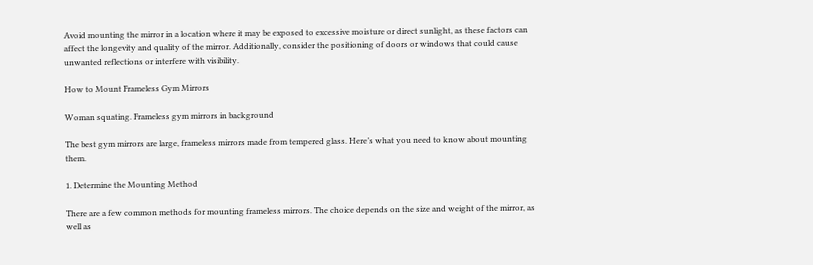Avoid mounting the mirror in a location where it may be exposed to excessive moisture or direct sunlight, as these factors can affect the longevity and quality of the mirror. Additionally, consider the positioning of doors or windows that could cause unwanted reflections or interfere with visibility.

How to Mount Frameless Gym Mirrors

Woman squating. Frameless gym mirrors in background

The best gym mirrors are large, frameless mirrors made from tempered glass. Here’s what you need to know about mounting them.

1. Determine the Mounting Method

There are a few common methods for mounting frameless mirrors. The choice depends on the size and weight of the mirror, as well as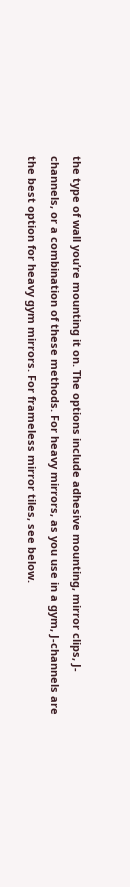the type of wall you’re mounting it on. The options include adhesive mounting, mirror clips, J-channels, or a combination of these methods. For heavy mirrors, as you use in a gym, J-channels are the best option for heavy gym mirrors. For frameless mirror tiles, see below.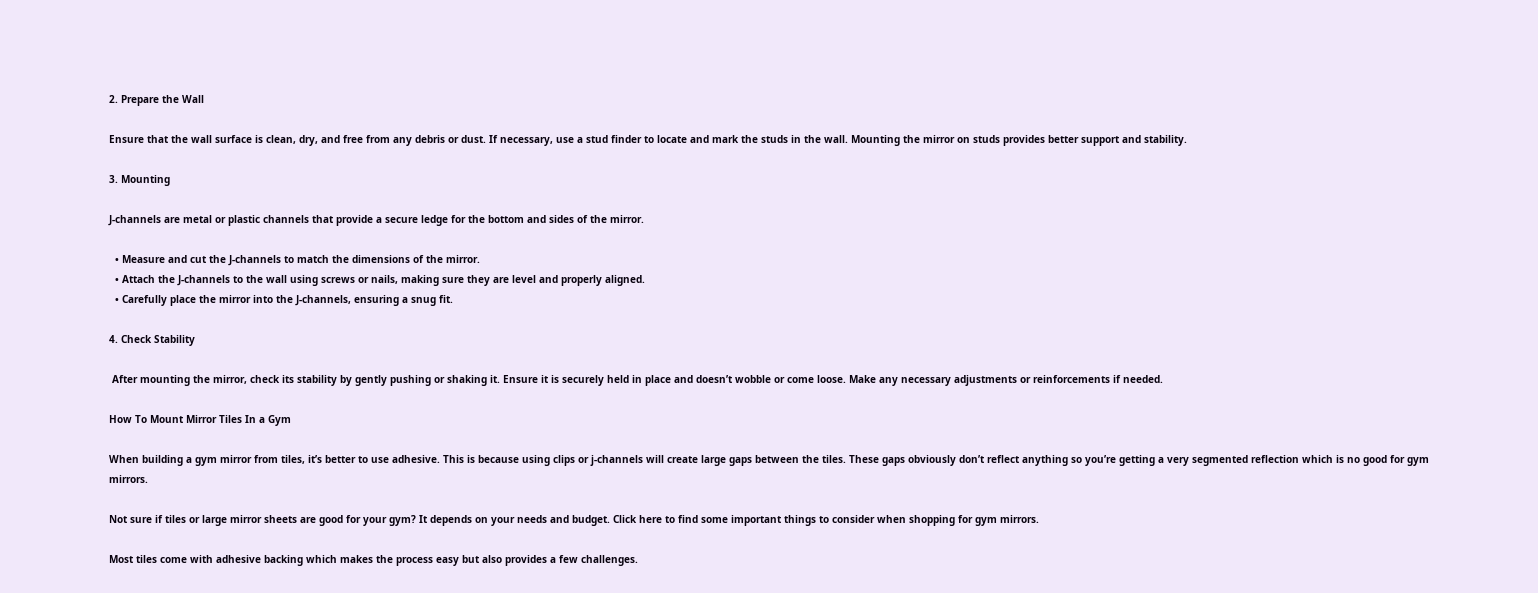2. Prepare the Wall

Ensure that the wall surface is clean, dry, and free from any debris or dust. If necessary, use a stud finder to locate and mark the studs in the wall. Mounting the mirror on studs provides better support and stability.

3. Mounting

J-channels are metal or plastic channels that provide a secure ledge for the bottom and sides of the mirror.

  • Measure and cut the J-channels to match the dimensions of the mirror.
  • Attach the J-channels to the wall using screws or nails, making sure they are level and properly aligned.
  • Carefully place the mirror into the J-channels, ensuring a snug fit.

4. Check Stability

 After mounting the mirror, check its stability by gently pushing or shaking it. Ensure it is securely held in place and doesn’t wobble or come loose. Make any necessary adjustments or reinforcements if needed.

How To Mount Mirror Tiles In a Gym

When building a gym mirror from tiles, it’s better to use adhesive. This is because using clips or j-channels will create large gaps between the tiles. These gaps obviously don’t reflect anything so you’re getting a very segmented reflection which is no good for gym mirrors.

Not sure if tiles or large mirror sheets are good for your gym? It depends on your needs and budget. Click here to find some important things to consider when shopping for gym mirrors.

Most tiles come with adhesive backing which makes the process easy but also provides a few challenges.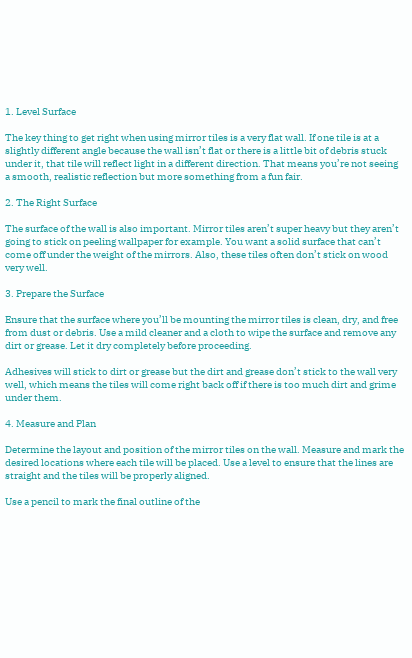1. Level Surface

The key thing to get right when using mirror tiles is a very flat wall. If one tile is at a slightly different angle because the wall isn’t flat or there is a little bit of debris stuck under it, that tile will reflect light in a different direction. That means you’re not seeing a smooth, realistic reflection but more something from a fun fair.

2. The Right Surface

The surface of the wall is also important. Mirror tiles aren’t super heavy but they aren’t going to stick on peeling wallpaper for example. You want a solid surface that can’t come off under the weight of the mirrors. Also, these tiles often don’t stick on wood very well.

3. Prepare the Surface

Ensure that the surface where you’ll be mounting the mirror tiles is clean, dry, and free from dust or debris. Use a mild cleaner and a cloth to wipe the surface and remove any dirt or grease. Let it dry completely before proceeding.

Adhesives will stick to dirt or grease but the dirt and grease don’t stick to the wall very well, which means the tiles will come right back off if there is too much dirt and grime under them.

4. Measure and Plan

Determine the layout and position of the mirror tiles on the wall. Measure and mark the desired locations where each tile will be placed. Use a level to ensure that the lines are straight and the tiles will be properly aligned.

Use a pencil to mark the final outline of the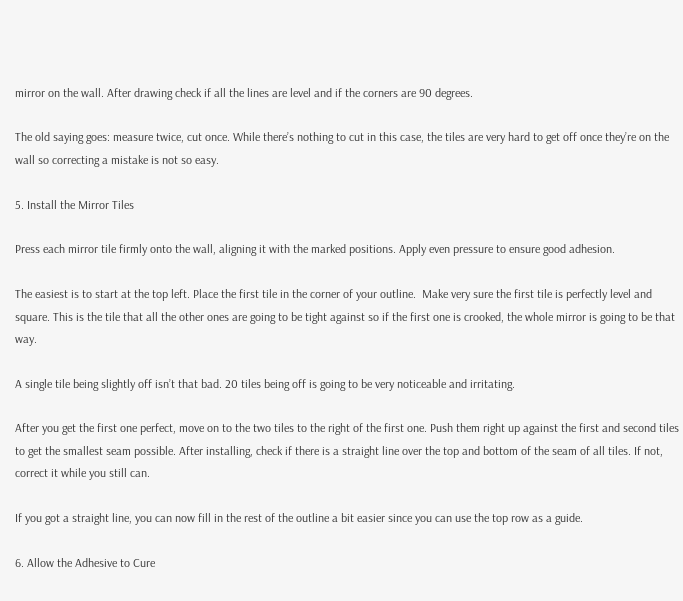mirror on the wall. After drawing check if all the lines are level and if the corners are 90 degrees.

The old saying goes: measure twice, cut once. While there’s nothing to cut in this case, the tiles are very hard to get off once they’re on the wall so correcting a mistake is not so easy.

5. Install the Mirror Tiles

Press each mirror tile firmly onto the wall, aligning it with the marked positions. Apply even pressure to ensure good adhesion.

The easiest is to start at the top left. Place the first tile in the corner of your outline.  Make very sure the first tile is perfectly level and square. This is the tile that all the other ones are going to be tight against so if the first one is crooked, the whole mirror is going to be that way.

A single tile being slightly off isn’t that bad. 20 tiles being off is going to be very noticeable and irritating.

After you get the first one perfect, move on to the two tiles to the right of the first one. Push them right up against the first and second tiles to get the smallest seam possible. After installing, check if there is a straight line over the top and bottom of the seam of all tiles. If not, correct it while you still can.

If you got a straight line, you can now fill in the rest of the outline a bit easier since you can use the top row as a guide.

6. Allow the Adhesive to Cure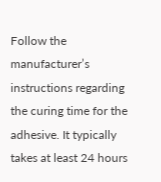Follow the manufacturer’s instructions regarding the curing time for the adhesive. It typically takes at least 24 hours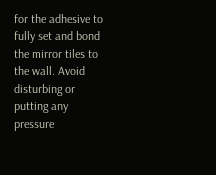for the adhesive to fully set and bond the mirror tiles to the wall. Avoid disturbing or putting any pressure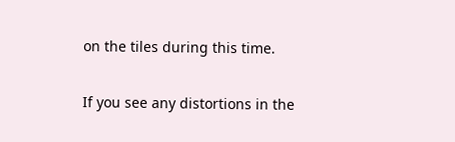on the tiles during this time.

If you see any distortions in the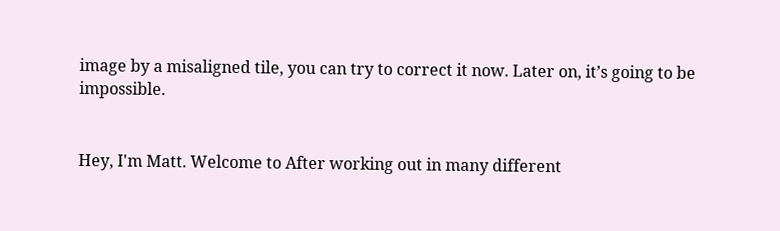image by a misaligned tile, you can try to correct it now. Later on, it’s going to be impossible.


Hey, I'm Matt. Welcome to After working out in many different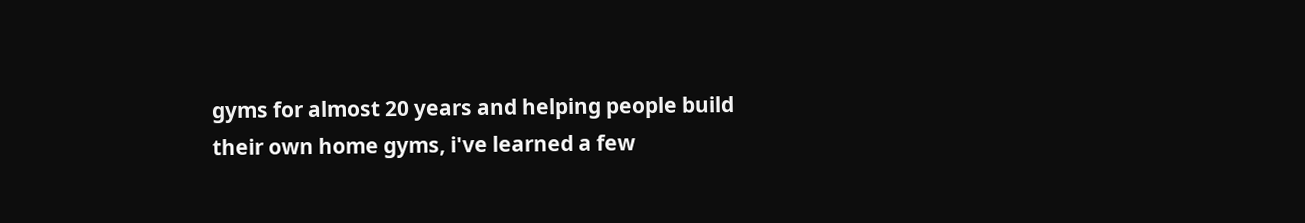gyms for almost 20 years and helping people build their own home gyms, i've learned a few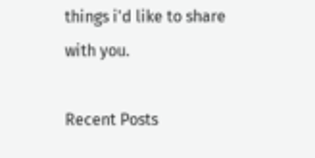things i'd like to share with you.

Recent Posts